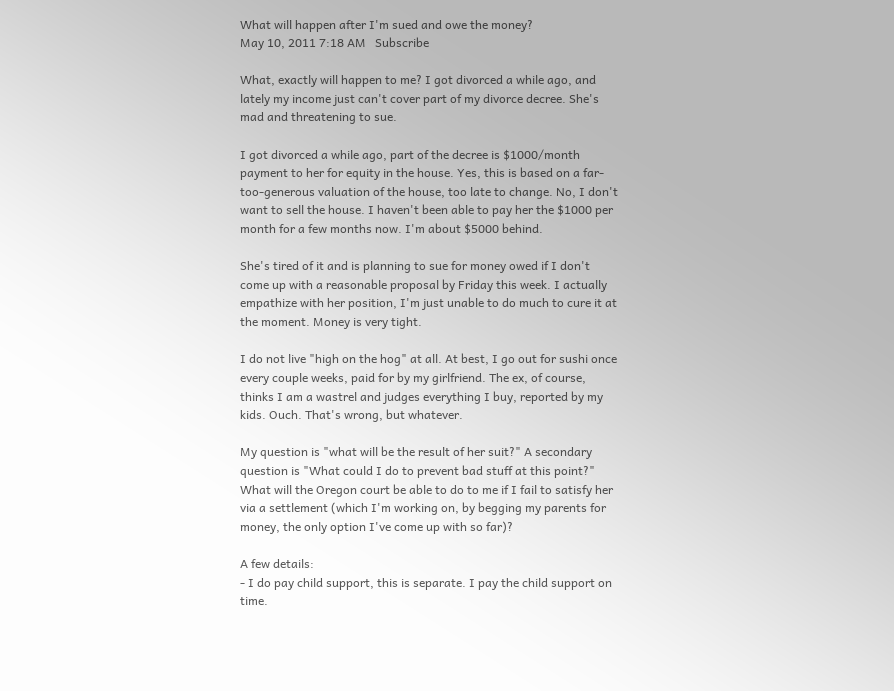What will happen after I'm sued and owe the money?
May 10, 2011 7:18 AM   Subscribe

What, exactly will happen to me? I got divorced a while ago, and lately my income just can't cover part of my divorce decree. She's mad and threatening to sue.

I got divorced a while ago, part of the decree is $1000/month payment to her for equity in the house. Yes, this is based on a far-too-generous valuation of the house, too late to change. No, I don't want to sell the house. I haven't been able to pay her the $1000 per month for a few months now. I'm about $5000 behind.

She's tired of it and is planning to sue for money owed if I don't come up with a reasonable proposal by Friday this week. I actually empathize with her position, I'm just unable to do much to cure it at the moment. Money is very tight.

I do not live "high on the hog" at all. At best, I go out for sushi once every couple weeks, paid for by my girlfriend. The ex, of course, thinks I am a wastrel and judges everything I buy, reported by my kids. Ouch. That's wrong, but whatever.

My question is "what will be the result of her suit?" A secondary question is "What could I do to prevent bad stuff at this point?" What will the Oregon court be able to do to me if I fail to satisfy her via a settlement (which I'm working on, by begging my parents for money, the only option I've come up with so far)?

A few details:
- I do pay child support, this is separate. I pay the child support on time.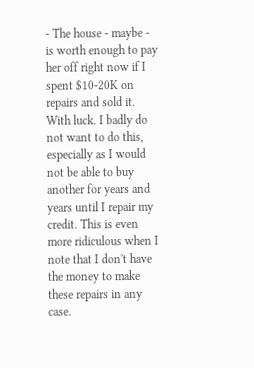- The house - maybe - is worth enough to pay her off right now if I spent $10-20K on repairs and sold it. With luck. I badly do not want to do this, especially as I would not be able to buy another for years and years until I repair my credit. This is even more ridiculous when I note that I don't have the money to make these repairs in any case.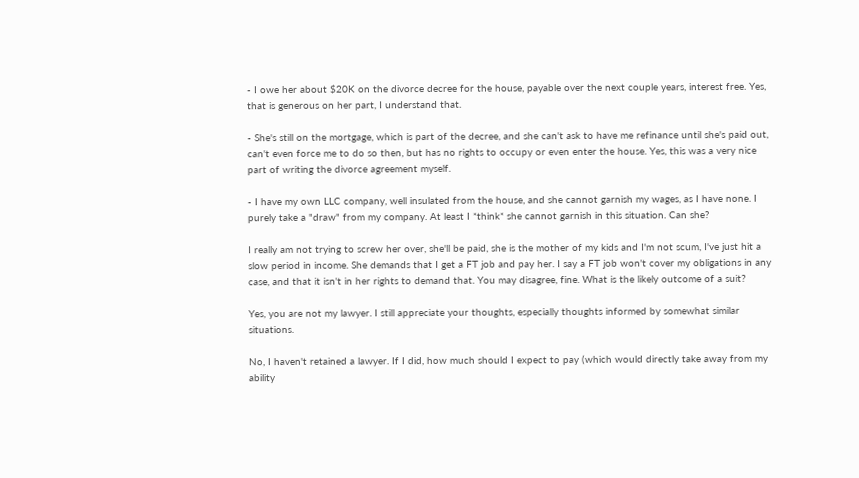- I owe her about $20K on the divorce decree for the house, payable over the next couple years, interest free. Yes, that is generous on her part, I understand that.

- She's still on the mortgage, which is part of the decree, and she can't ask to have me refinance until she's paid out, can't even force me to do so then, but has no rights to occupy or even enter the house. Yes, this was a very nice part of writing the divorce agreement myself.

- I have my own LLC company, well insulated from the house, and she cannot garnish my wages, as I have none. I purely take a "draw" from my company. At least I *think* she cannot garnish in this situation. Can she?

I really am not trying to screw her over, she'll be paid, she is the mother of my kids and I'm not scum, I've just hit a slow period in income. She demands that I get a FT job and pay her. I say a FT job won't cover my obligations in any case, and that it isn't in her rights to demand that. You may disagree, fine. What is the likely outcome of a suit?

Yes, you are not my lawyer. I still appreciate your thoughts, especially thoughts informed by somewhat similar situations.

No, I haven't retained a lawyer. If I did, how much should I expect to pay (which would directly take away from my ability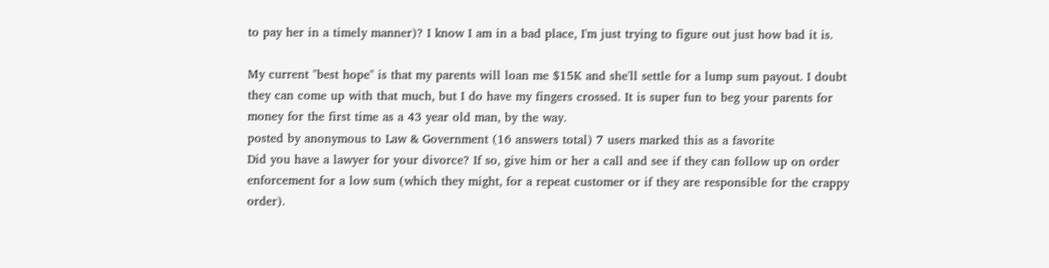to pay her in a timely manner)? I know I am in a bad place, I'm just trying to figure out just how bad it is.

My current "best hope" is that my parents will loan me $15K and she'll settle for a lump sum payout. I doubt they can come up with that much, but I do have my fingers crossed. It is super fun to beg your parents for money for the first time as a 43 year old man, by the way.
posted by anonymous to Law & Government (16 answers total) 7 users marked this as a favorite
Did you have a lawyer for your divorce? If so, give him or her a call and see if they can follow up on order enforcement for a low sum (which they might, for a repeat customer or if they are responsible for the crappy order).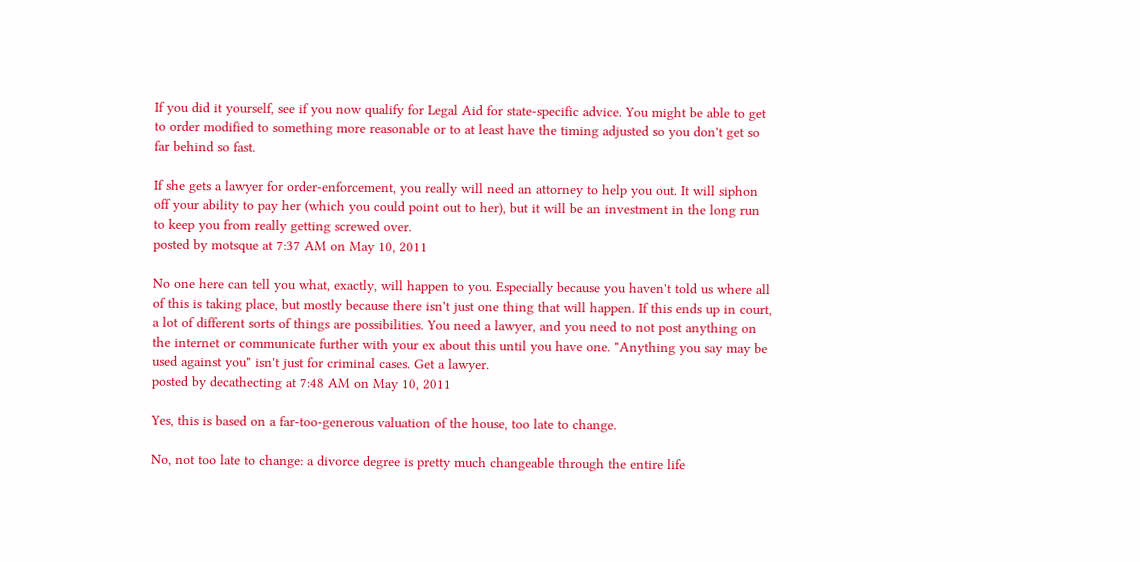If you did it yourself, see if you now qualify for Legal Aid for state-specific advice. You might be able to get to order modified to something more reasonable or to at least have the timing adjusted so you don't get so far behind so fast.

If she gets a lawyer for order-enforcement, you really will need an attorney to help you out. It will siphon off your ability to pay her (which you could point out to her), but it will be an investment in the long run to keep you from really getting screwed over.
posted by motsque at 7:37 AM on May 10, 2011

No one here can tell you what, exactly, will happen to you. Especially because you haven't told us where all of this is taking place, but mostly because there isn't just one thing that will happen. If this ends up in court, a lot of different sorts of things are possibilities. You need a lawyer, and you need to not post anything on the internet or communicate further with your ex about this until you have one. "Anything you say may be used against you" isn't just for criminal cases. Get a lawyer.
posted by decathecting at 7:48 AM on May 10, 2011

Yes, this is based on a far-too-generous valuation of the house, too late to change.

No, not too late to change: a divorce degree is pretty much changeable through the entire life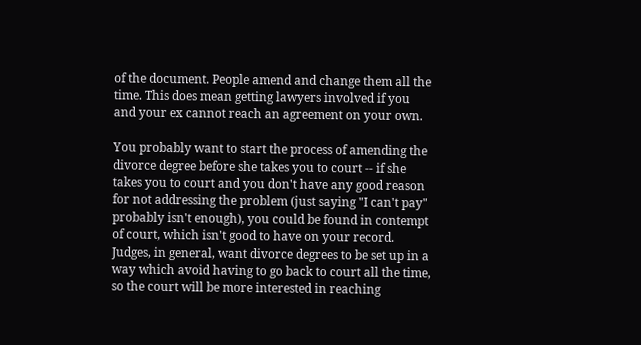of the document. People amend and change them all the time. This does mean getting lawyers involved if you and your ex cannot reach an agreement on your own.

You probably want to start the process of amending the divorce degree before she takes you to court -- if she takes you to court and you don't have any good reason for not addressing the problem (just saying "I can't pay" probably isn't enough), you could be found in contempt of court, which isn't good to have on your record. Judges, in general, want divorce degrees to be set up in a way which avoid having to go back to court all the time, so the court will be more interested in reaching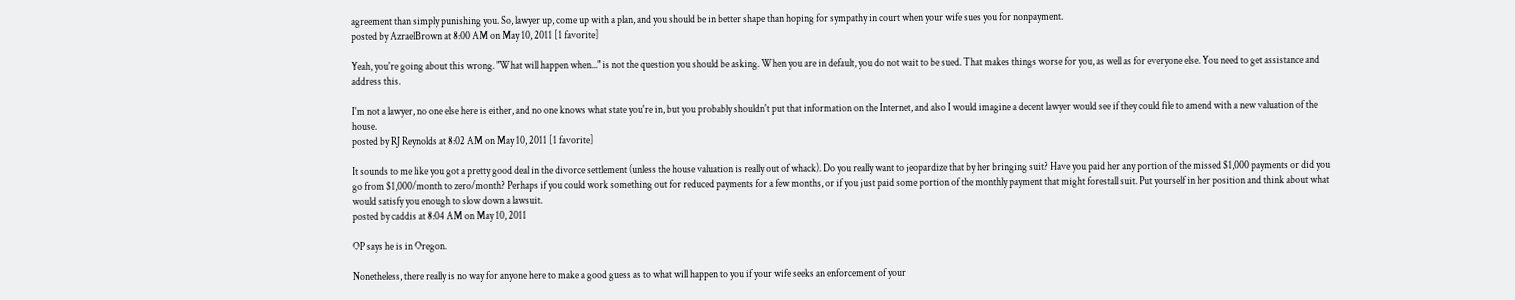agreement than simply punishing you. So, lawyer up, come up with a plan, and you should be in better shape than hoping for sympathy in court when your wife sues you for nonpayment.
posted by AzraelBrown at 8:00 AM on May 10, 2011 [1 favorite]

Yeah, you're going about this wrong. "What will happen when..." is not the question you should be asking. When you are in default, you do not wait to be sued. That makes things worse for you, as well as for everyone else. You need to get assistance and address this.

I'm not a lawyer, no one else here is either, and no one knows what state you're in, but you probably shouldn't put that information on the Internet, and also I would imagine a decent lawyer would see if they could file to amend with a new valuation of the house.
posted by RJ Reynolds at 8:02 AM on May 10, 2011 [1 favorite]

It sounds to me like you got a pretty good deal in the divorce settlement (unless the house valuation is really out of whack). Do you really want to jeopardize that by her bringing suit? Have you paid her any portion of the missed $1,000 payments or did you go from $1,000/month to zero/month? Perhaps if you could work something out for reduced payments for a few months, or if you just paid some portion of the monthly payment that might forestall suit. Put yourself in her position and think about what would satisfy you enough to slow down a lawsuit.
posted by caddis at 8:04 AM on May 10, 2011

OP says he is in Oregon.

Nonetheless, there really is no way for anyone here to make a good guess as to what will happen to you if your wife seeks an enforcement of your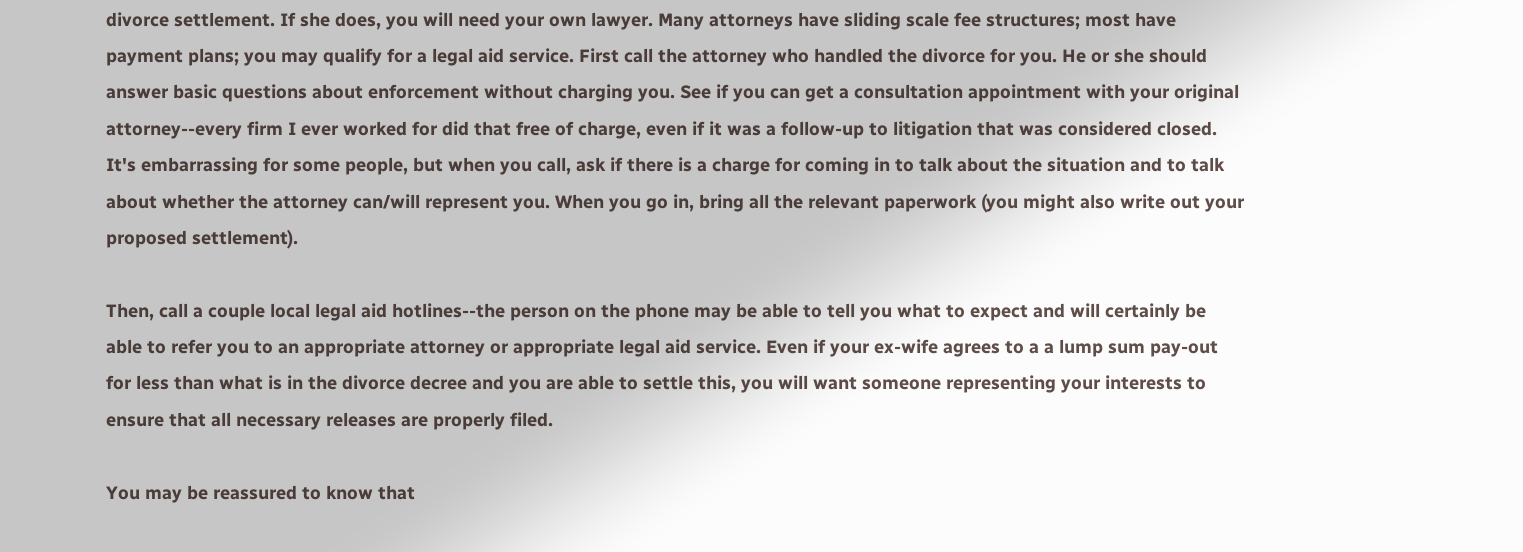divorce settlement. If she does, you will need your own lawyer. Many attorneys have sliding scale fee structures; most have payment plans; you may qualify for a legal aid service. First call the attorney who handled the divorce for you. He or she should answer basic questions about enforcement without charging you. See if you can get a consultation appointment with your original attorney--every firm I ever worked for did that free of charge, even if it was a follow-up to litigation that was considered closed. It's embarrassing for some people, but when you call, ask if there is a charge for coming in to talk about the situation and to talk about whether the attorney can/will represent you. When you go in, bring all the relevant paperwork (you might also write out your proposed settlement).

Then, call a couple local legal aid hotlines--the person on the phone may be able to tell you what to expect and will certainly be able to refer you to an appropriate attorney or appropriate legal aid service. Even if your ex-wife agrees to a a lump sum pay-out for less than what is in the divorce decree and you are able to settle this, you will want someone representing your interests to ensure that all necessary releases are properly filed.

You may be reassured to know that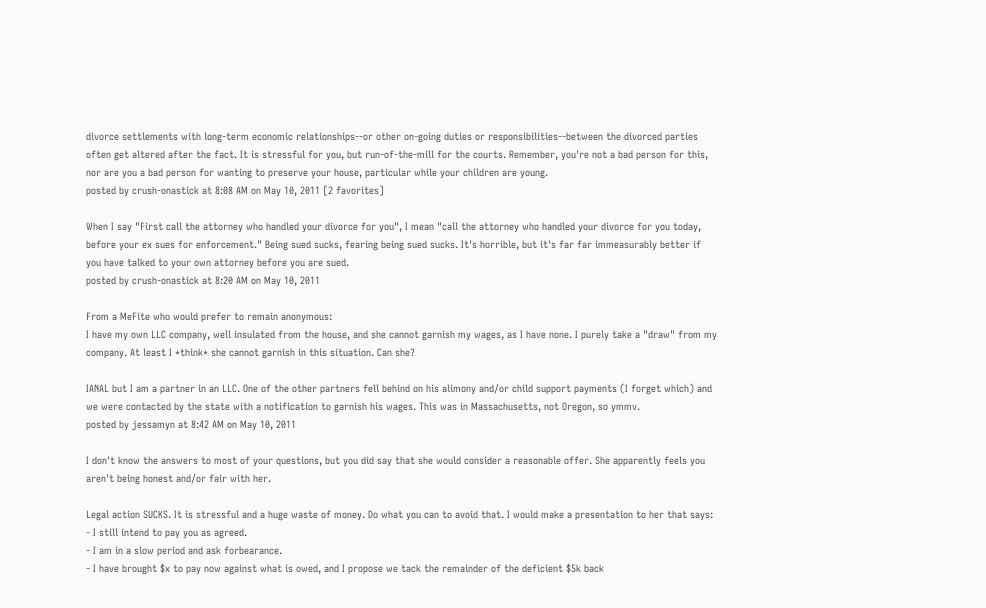divorce settlements with long-term economic relationships--or other on-going duties or responsibilities--between the divorced parties often get altered after the fact. It is stressful for you, but run-of-the-mill for the courts. Remember, you're not a bad person for this, nor are you a bad person for wanting to preserve your house, particular while your children are young.
posted by crush-onastick at 8:08 AM on May 10, 2011 [2 favorites]

When I say "First call the attorney who handled your divorce for you", I mean "call the attorney who handled your divorce for you today, before your ex sues for enforcement." Being sued sucks, fearing being sued sucks. It's horrible, but it's far far immeasurably better if you have talked to your own attorney before you are sued.
posted by crush-onastick at 8:20 AM on May 10, 2011

From a MeFite who would prefer to remain anonymous:
I have my own LLC company, well insulated from the house, and she cannot garnish my wages, as I have none. I purely take a "draw" from my company. At least I *think* she cannot garnish in this situation. Can she?

IANAL but I am a partner in an LLC. One of the other partners fell behind on his alimony and/or child support payments (I forget which) and we were contacted by the state with a notification to garnish his wages. This was in Massachusetts, not Oregon, so ymmv.
posted by jessamyn at 8:42 AM on May 10, 2011

I don't know the answers to most of your questions, but you did say that she would consider a reasonable offer. She apparently feels you aren't being honest and/or fair with her.

Legal action SUCKS. It is stressful and a huge waste of money. Do what you can to avoid that. I would make a presentation to her that says:
- I still intend to pay you as agreed.
- I am in a slow period and ask forbearance.
- I have brought $x to pay now against what is owed, and I propose we tack the remainder of the deficient $5k back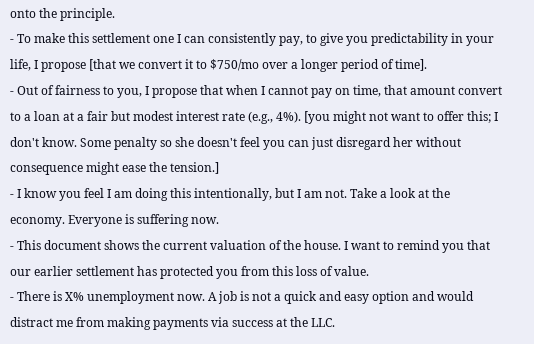onto the principle.
- To make this settlement one I can consistently pay, to give you predictability in your life, I propose [that we convert it to $750/mo over a longer period of time].
- Out of fairness to you, I propose that when I cannot pay on time, that amount convert to a loan at a fair but modest interest rate (e.g., 4%). [you might not want to offer this; I don't know. Some penalty so she doesn't feel you can just disregard her without consequence might ease the tension.]
- I know you feel I am doing this intentionally, but I am not. Take a look at the economy. Everyone is suffering now.
- This document shows the current valuation of the house. I want to remind you that our earlier settlement has protected you from this loss of value.
- There is X% unemployment now. A job is not a quick and easy option and would distract me from making payments via success at the LLC.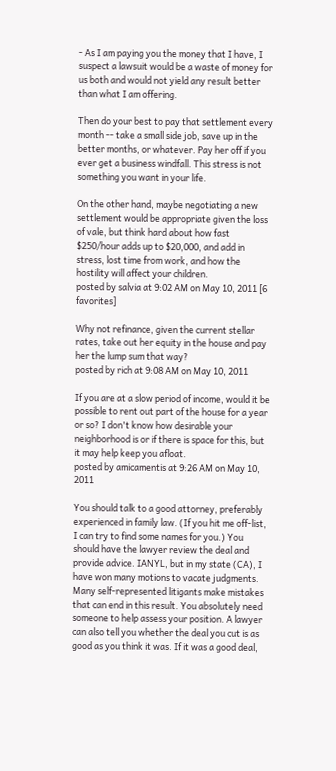- As I am paying you the money that I have, I suspect a lawsuit would be a waste of money for us both and would not yield any result better than what I am offering.

Then do your best to pay that settlement every month -- take a small side job, save up in the better months, or whatever. Pay her off if you ever get a business windfall. This stress is not something you want in your life.

On the other hand, maybe negotiating a new settlement would be appropriate given the loss of vale, but think hard about how fast $250/hour adds up to $20,000, and add in stress, lost time from work, and how the hostility will affect your children.
posted by salvia at 9:02 AM on May 10, 2011 [6 favorites]

Why not refinance, given the current stellar rates, take out her equity in the house and pay her the lump sum that way?
posted by rich at 9:08 AM on May 10, 2011

If you are at a slow period of income, would it be possible to rent out part of the house for a year or so? I don't know how desirable your neighborhood is or if there is space for this, but it may help keep you afloat.
posted by amicamentis at 9:26 AM on May 10, 2011

You should talk to a good attorney, preferably experienced in family law. (If you hit me off-list, I can try to find some names for you.) You should have the lawyer review the deal and provide advice. IANYL, but in my state (CA), I have won many motions to vacate judgments. Many self-represented litigants make mistakes that can end in this result. You absolutely need someone to help assess your position. A lawyer can also tell you whether the deal you cut is as good as you think it was. If it was a good deal,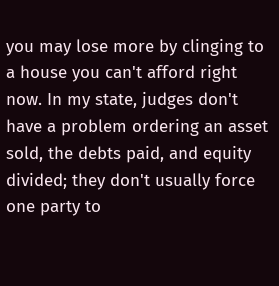you may lose more by clinging to a house you can't afford right now. In my state, judges don't have a problem ordering an asset sold, the debts paid, and equity divided; they don't usually force one party to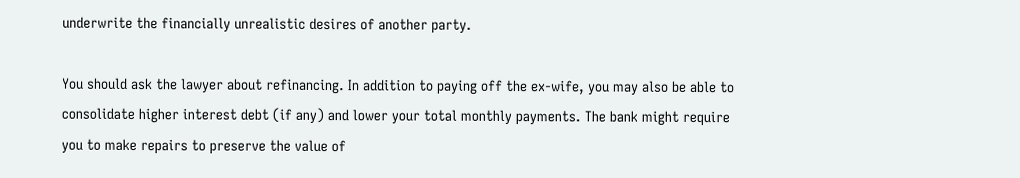underwrite the financially unrealistic desires of another party.

You should ask the lawyer about refinancing. In addition to paying off the ex-wife, you may also be able to consolidate higher interest debt (if any) and lower your total monthly payments. The bank might require you to make repairs to preserve the value of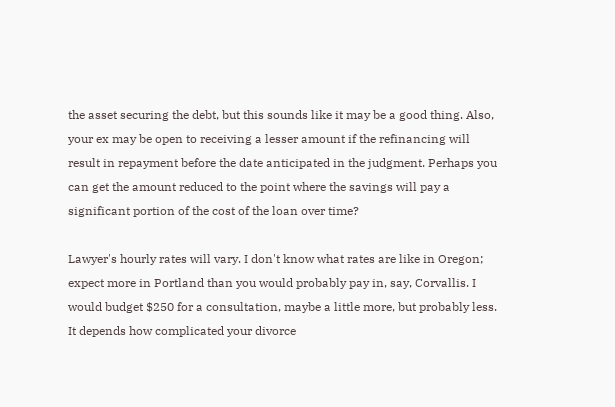the asset securing the debt, but this sounds like it may be a good thing. Also, your ex may be open to receiving a lesser amount if the refinancing will result in repayment before the date anticipated in the judgment. Perhaps you can get the amount reduced to the point where the savings will pay a significant portion of the cost of the loan over time?

Lawyer's hourly rates will vary. I don't know what rates are like in Oregon; expect more in Portland than you would probably pay in, say, Corvallis. I would budget $250 for a consultation, maybe a little more, but probably less. It depends how complicated your divorce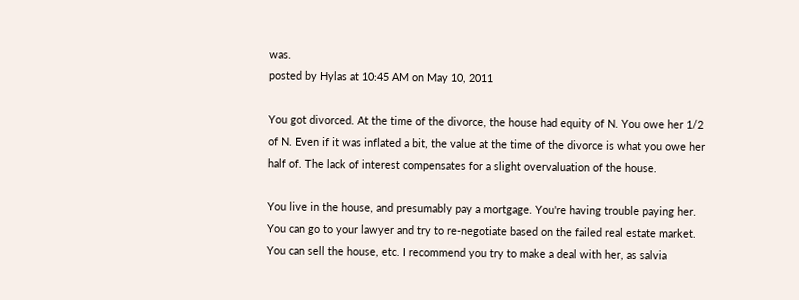was.
posted by Hylas at 10:45 AM on May 10, 2011

You got divorced. At the time of the divorce, the house had equity of N. You owe her 1/2 of N. Even if it was inflated a bit, the value at the time of the divorce is what you owe her half of. The lack of interest compensates for a slight overvaluation of the house.

You live in the house, and presumably pay a mortgage. You're having trouble paying her. You can go to your lawyer and try to re-negotiate based on the failed real estate market. You can sell the house, etc. I recommend you try to make a deal with her, as salvia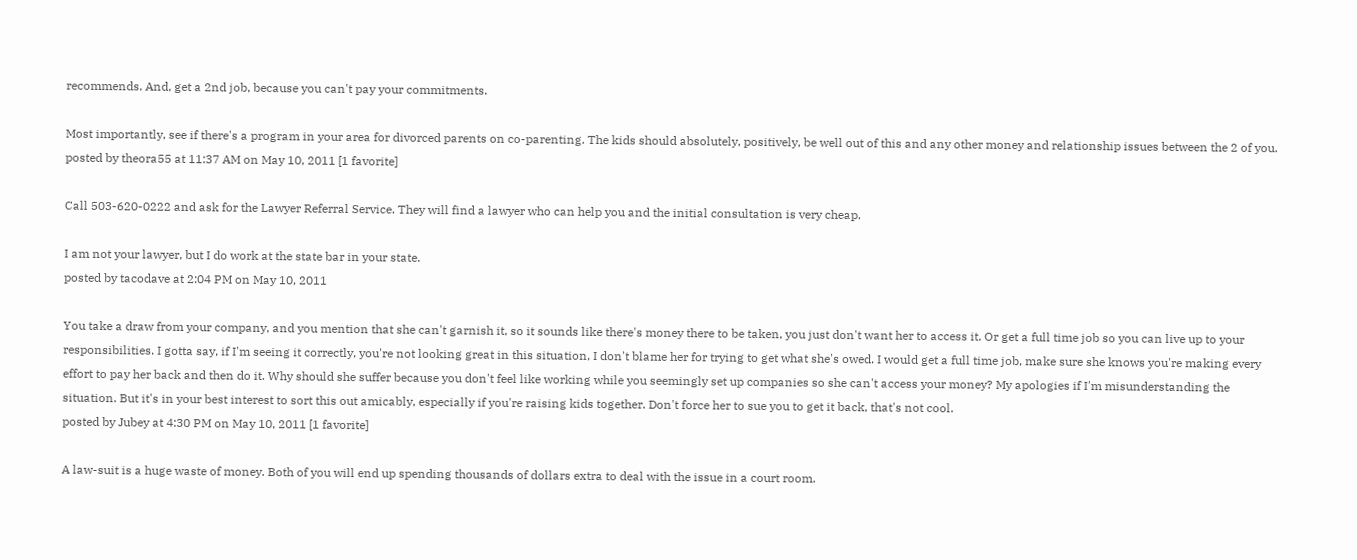recommends. And, get a 2nd job, because you can't pay your commitments.

Most importantly, see if there's a program in your area for divorced parents on co-parenting. The kids should absolutely, positively, be well out of this and any other money and relationship issues between the 2 of you.
posted by theora55 at 11:37 AM on May 10, 2011 [1 favorite]

Call 503-620-0222 and ask for the Lawyer Referral Service. They will find a lawyer who can help you and the initial consultation is very cheap.

I am not your lawyer, but I do work at the state bar in your state.
posted by tacodave at 2:04 PM on May 10, 2011

You take a draw from your company, and you mention that she can't garnish it, so it sounds like there's money there to be taken, you just don't want her to access it. Or get a full time job so you can live up to your responsibilities. I gotta say, if I'm seeing it correctly, you're not looking great in this situation, I don't blame her for trying to get what she's owed. I would get a full time job, make sure she knows you're making every effort to pay her back and then do it. Why should she suffer because you don't feel like working while you seemingly set up companies so she can't access your money? My apologies if I'm misunderstanding the situation. But it's in your best interest to sort this out amicably, especially if you're raising kids together. Don't force her to sue you to get it back, that's not cool.
posted by Jubey at 4:30 PM on May 10, 2011 [1 favorite]

A law-suit is a huge waste of money. Both of you will end up spending thousands of dollars extra to deal with the issue in a court room.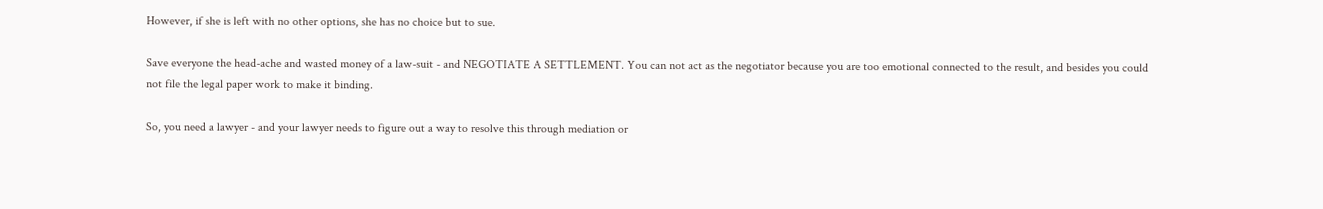However, if she is left with no other options, she has no choice but to sue.

Save everyone the head-ache and wasted money of a law-suit - and NEGOTIATE A SETTLEMENT. You can not act as the negotiator because you are too emotional connected to the result, and besides you could not file the legal paper work to make it binding.

So, you need a lawyer - and your lawyer needs to figure out a way to resolve this through mediation or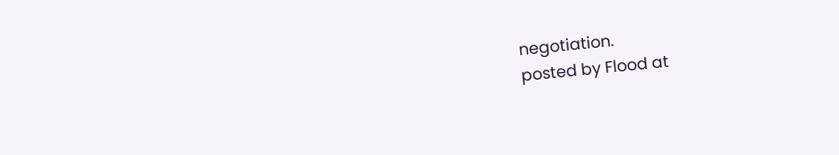negotiation.
posted by Flood at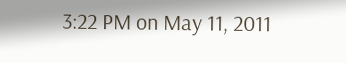3:22 PM on May 11, 2011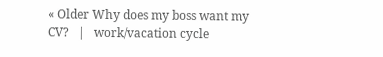« Older Why does my boss want my CV?   |   work/vacation cycle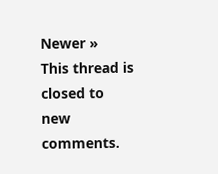Newer »
This thread is closed to new comments.